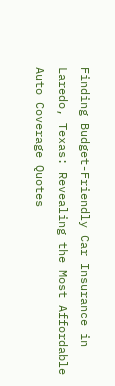Finding Budget-Friendly Car Insurance in Laredo, Texas: Revealing the Most Affordable Auto Coverage Quotes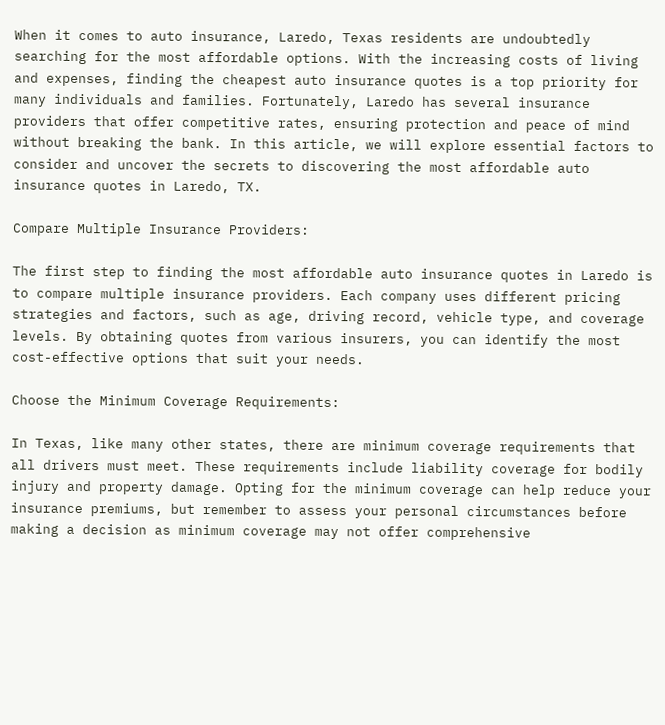When it comes to auto insurance, Laredo, Texas residents are undoubtedly searching for the most affordable options. With the increasing costs of living and expenses, finding the cheapest auto insurance quotes is a top priority for many individuals and families. Fortunately, Laredo has several insurance providers that offer competitive rates, ensuring protection and peace of mind without breaking the bank. In this article, we will explore essential factors to consider and uncover the secrets to discovering the most affordable auto insurance quotes in Laredo, TX.

Compare Multiple Insurance Providers:

The first step to finding the most affordable auto insurance quotes in Laredo is to compare multiple insurance providers. Each company uses different pricing strategies and factors, such as age, driving record, vehicle type, and coverage levels. By obtaining quotes from various insurers, you can identify the most cost-effective options that suit your needs.

Choose the Minimum Coverage Requirements:

In Texas, like many other states, there are minimum coverage requirements that all drivers must meet. These requirements include liability coverage for bodily injury and property damage. Opting for the minimum coverage can help reduce your insurance premiums, but remember to assess your personal circumstances before making a decision as minimum coverage may not offer comprehensive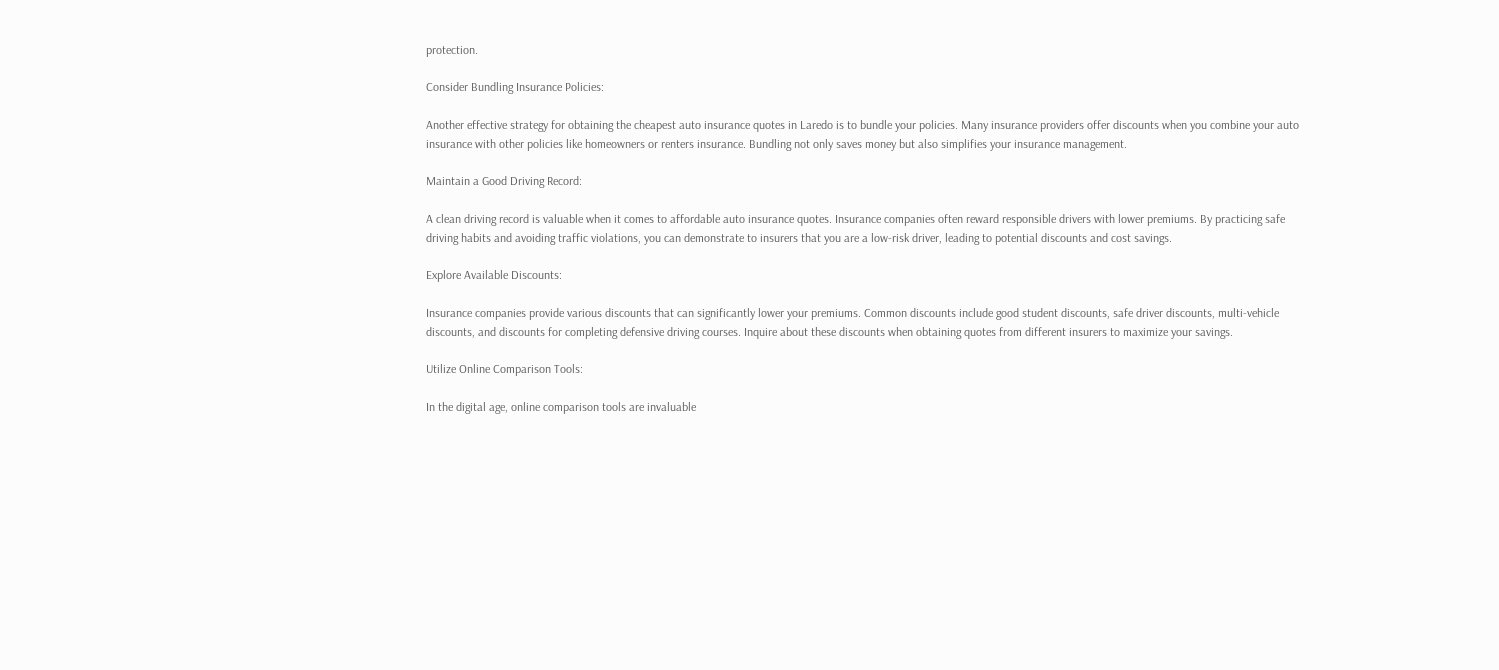protection.

Consider Bundling Insurance Policies:

Another effective strategy for obtaining the cheapest auto insurance quotes in Laredo is to bundle your policies. Many insurance providers offer discounts when you combine your auto insurance with other policies like homeowners or renters insurance. Bundling not only saves money but also simplifies your insurance management.

Maintain a Good Driving Record:

A clean driving record is valuable when it comes to affordable auto insurance quotes. Insurance companies often reward responsible drivers with lower premiums. By practicing safe driving habits and avoiding traffic violations, you can demonstrate to insurers that you are a low-risk driver, leading to potential discounts and cost savings.

Explore Available Discounts:

Insurance companies provide various discounts that can significantly lower your premiums. Common discounts include good student discounts, safe driver discounts, multi-vehicle discounts, and discounts for completing defensive driving courses. Inquire about these discounts when obtaining quotes from different insurers to maximize your savings.

Utilize Online Comparison Tools:

In the digital age, online comparison tools are invaluable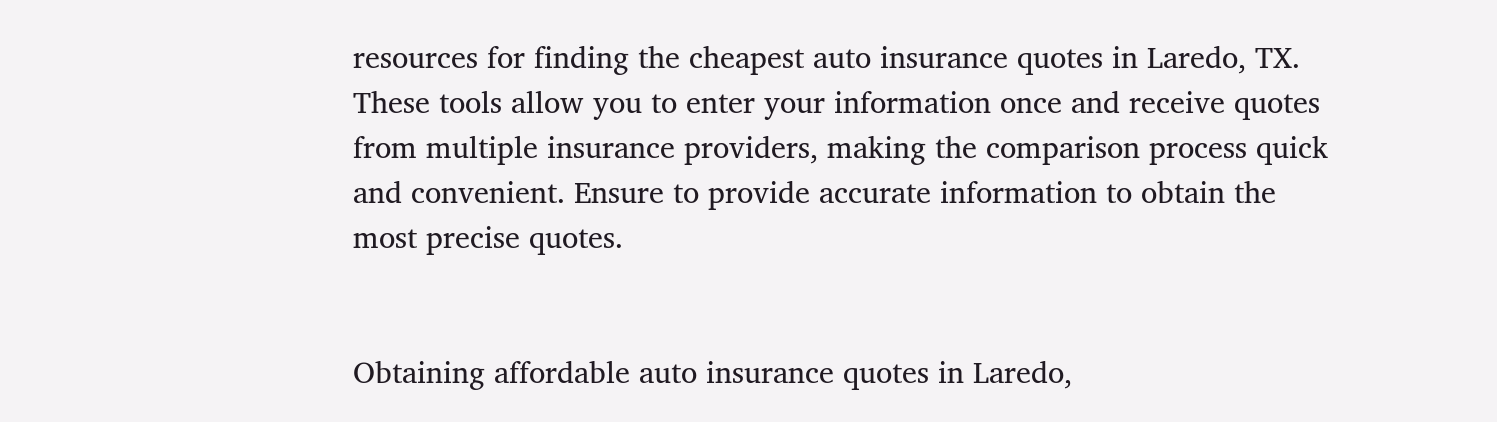resources for finding the cheapest auto insurance quotes in Laredo, TX. These tools allow you to enter your information once and receive quotes from multiple insurance providers, making the comparison process quick and convenient. Ensure to provide accurate information to obtain the most precise quotes.


Obtaining affordable auto insurance quotes in Laredo,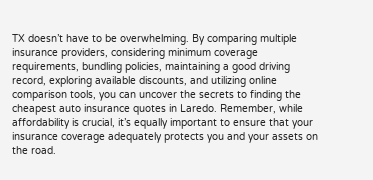TX doesn’t have to be overwhelming. By comparing multiple insurance providers, considering minimum coverage requirements, bundling policies, maintaining a good driving record, exploring available discounts, and utilizing online comparison tools, you can uncover the secrets to finding the cheapest auto insurance quotes in Laredo. Remember, while affordability is crucial, it’s equally important to ensure that your insurance coverage adequately protects you and your assets on the road.